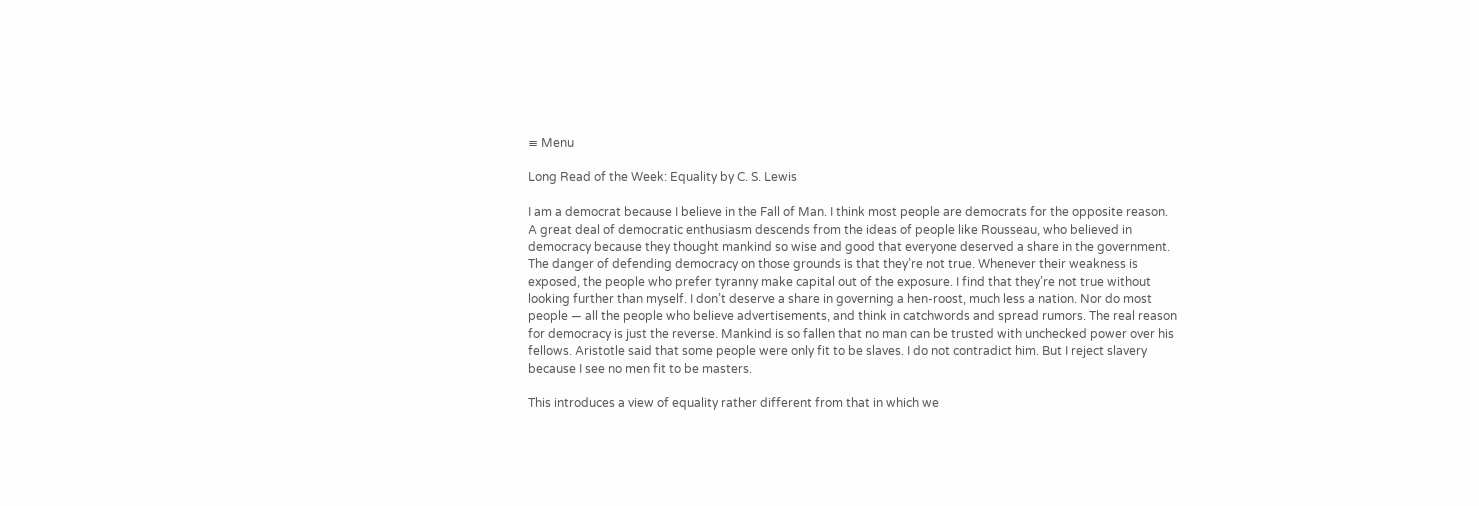≡ Menu

Long Read of the Week: Equality by C. S. Lewis

I am a democrat because I believe in the Fall of Man. I think most people are democrats for the opposite reason. A great deal of democratic enthusiasm descends from the ideas of people like Rousseau, who believed in democracy because they thought mankind so wise and good that everyone deserved a share in the government. The danger of defending democracy on those grounds is that they’re not true. Whenever their weakness is exposed, the people who prefer tyranny make capital out of the exposure. I find that they’re not true without looking further than myself. I don’t deserve a share in governing a hen-roost, much less a nation. Nor do most people — all the people who believe advertisements, and think in catchwords and spread rumors. The real reason for democracy is just the reverse. Mankind is so fallen that no man can be trusted with unchecked power over his fellows. Aristotle said that some people were only fit to be slaves. I do not contradict him. But I reject slavery because I see no men fit to be masters.

This introduces a view of equality rather different from that in which we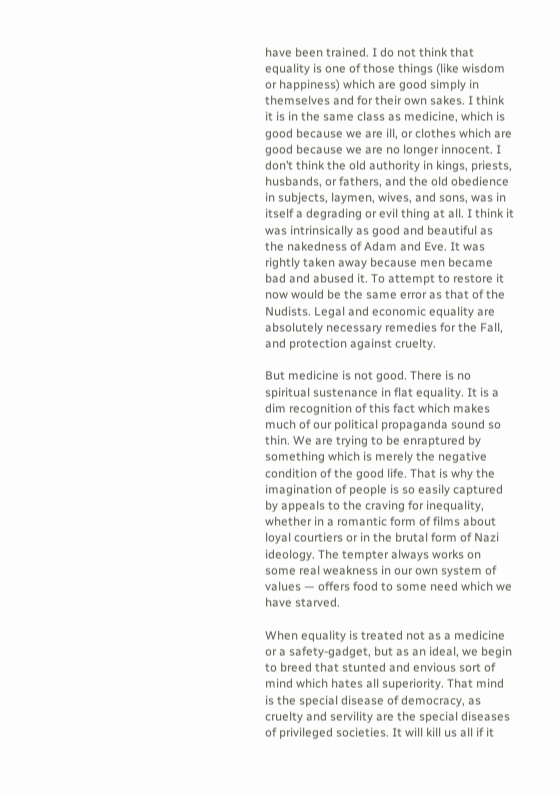have been trained. I do not think that equality is one of those things (like wisdom or happiness) which are good simply in themselves and for their own sakes. I think it is in the same class as medicine, which is good because we are ill, or clothes which are good because we are no longer innocent. I don’t think the old authority in kings, priests, husbands, or fathers, and the old obedience in subjects, laymen, wives, and sons, was in itself a degrading or evil thing at all. I think it was intrinsically as good and beautiful as the nakedness of Adam and Eve. It was rightly taken away because men became bad and abused it. To attempt to restore it now would be the same error as that of the Nudists. Legal and economic equality are absolutely necessary remedies for the Fall, and protection against cruelty.

But medicine is not good. There is no spiritual sustenance in flat equality. It is a dim recognition of this fact which makes much of our political propaganda sound so thin. We are trying to be enraptured by something which is merely the negative condition of the good life. That is why the imagination of people is so easily captured by appeals to the craving for inequality, whether in a romantic form of films about loyal courtiers or in the brutal form of Nazi ideology. The tempter always works on some real weakness in our own system of values — offers food to some need which we have starved.

When equality is treated not as a medicine or a safety-gadget, but as an ideal, we begin to breed that stunted and envious sort of mind which hates all superiority. That mind is the special disease of democracy, as cruelty and servility are the special diseases of privileged societies. It will kill us all if it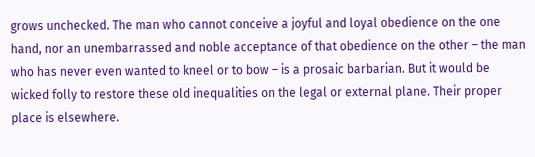grows unchecked. The man who cannot conceive a joyful and loyal obedience on the one hand, nor an unembarrassed and noble acceptance of that obedience on the other – the man who has never even wanted to kneel or to bow – is a prosaic barbarian. But it would be wicked folly to restore these old inequalities on the legal or external plane. Their proper place is elsewhere.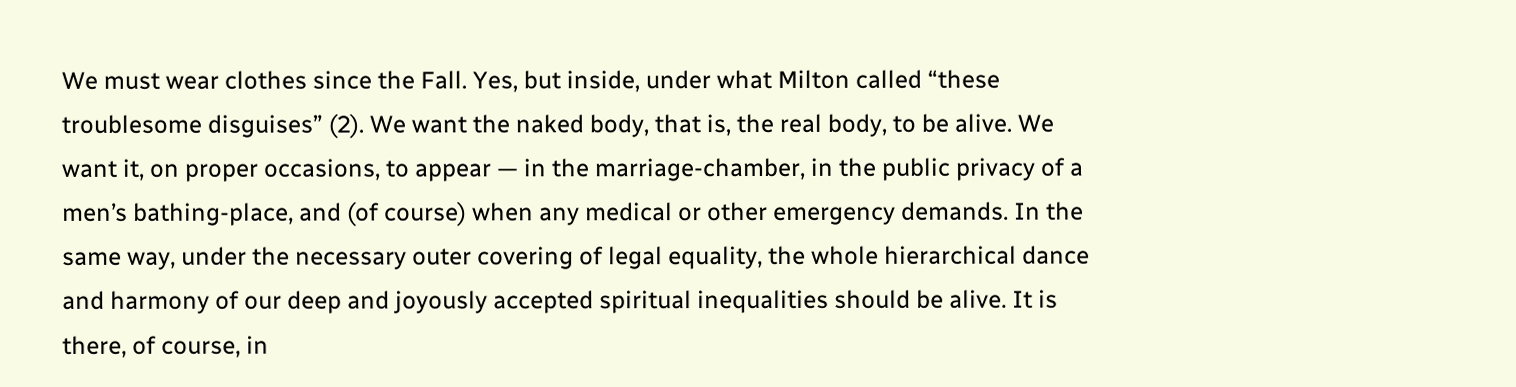We must wear clothes since the Fall. Yes, but inside, under what Milton called “these troublesome disguises” (2). We want the naked body, that is, the real body, to be alive. We want it, on proper occasions, to appear — in the marriage-chamber, in the public privacy of a men’s bathing-place, and (of course) when any medical or other emergency demands. In the same way, under the necessary outer covering of legal equality, the whole hierarchical dance and harmony of our deep and joyously accepted spiritual inequalities should be alive. It is there, of course, in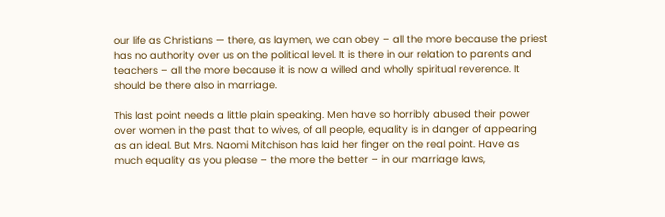our life as Christians — there, as laymen, we can obey – all the more because the priest has no authority over us on the political level. It is there in our relation to parents and teachers – all the more because it is now a willed and wholly spiritual reverence. It should be there also in marriage.

This last point needs a little plain speaking. Men have so horribly abused their power over women in the past that to wives, of all people, equality is in danger of appearing as an ideal. But Mrs. Naomi Mitchison has laid her finger on the real point. Have as much equality as you please – the more the better – in our marriage laws,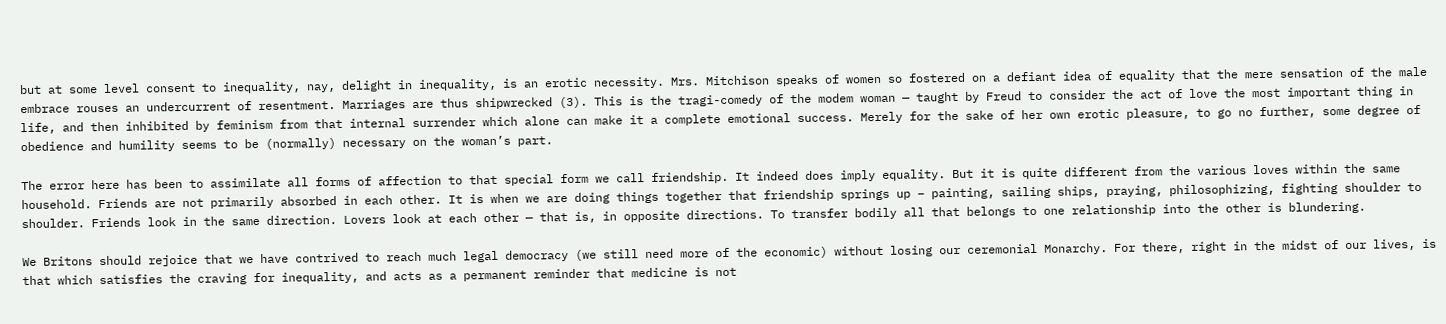but at some level consent to inequality, nay, delight in inequality, is an erotic necessity. Mrs. Mitchison speaks of women so fostered on a defiant idea of equality that the mere sensation of the male embrace rouses an undercurrent of resentment. Marriages are thus shipwrecked (3). This is the tragi-comedy of the modem woman — taught by Freud to consider the act of love the most important thing in life, and then inhibited by feminism from that internal surrender which alone can make it a complete emotional success. Merely for the sake of her own erotic pleasure, to go no further, some degree of obedience and humility seems to be (normally) necessary on the woman’s part.

The error here has been to assimilate all forms of affection to that special form we call friendship. It indeed does imply equality. But it is quite different from the various loves within the same household. Friends are not primarily absorbed in each other. It is when we are doing things together that friendship springs up – painting, sailing ships, praying, philosophizing, fighting shoulder to shoulder. Friends look in the same direction. Lovers look at each other — that is, in opposite directions. To transfer bodily all that belongs to one relationship into the other is blundering.

We Britons should rejoice that we have contrived to reach much legal democracy (we still need more of the economic) without losing our ceremonial Monarchy. For there, right in the midst of our lives, is that which satisfies the craving for inequality, and acts as a permanent reminder that medicine is not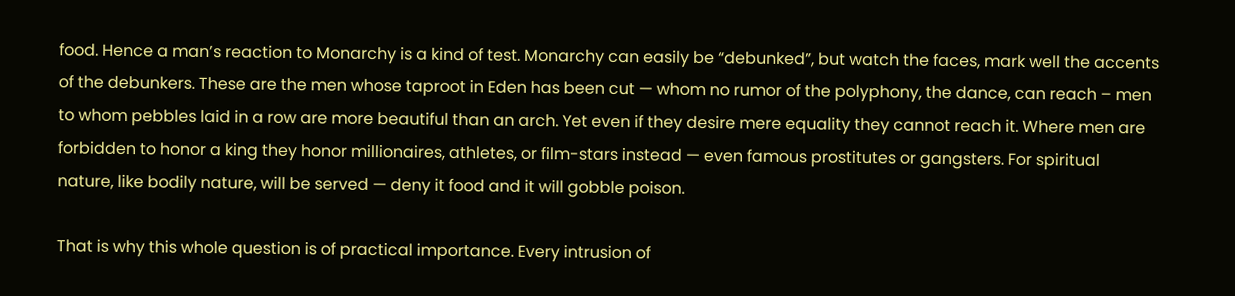food. Hence a man’s reaction to Monarchy is a kind of test. Monarchy can easily be “debunked”, but watch the faces, mark well the accents of the debunkers. These are the men whose taproot in Eden has been cut — whom no rumor of the polyphony, the dance, can reach – men to whom pebbles laid in a row are more beautiful than an arch. Yet even if they desire mere equality they cannot reach it. Where men are forbidden to honor a king they honor millionaires, athletes, or film-stars instead — even famous prostitutes or gangsters. For spiritual nature, like bodily nature, will be served — deny it food and it will gobble poison.

That is why this whole question is of practical importance. Every intrusion of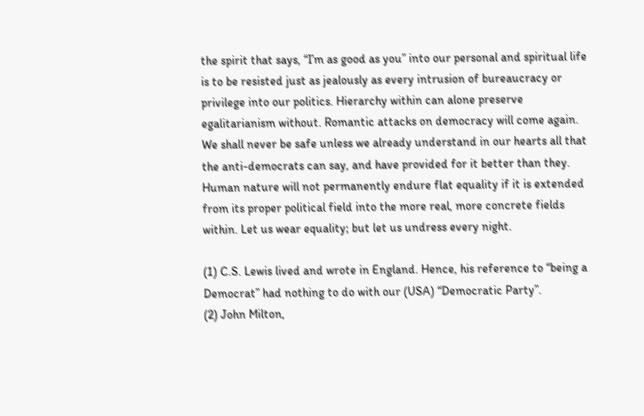the spirit that says, “I’m as good as you” into our personal and spiritual life is to be resisted just as jealously as every intrusion of bureaucracy or privilege into our politics. Hierarchy within can alone preserve egalitarianism without. Romantic attacks on democracy will come again. We shall never be safe unless we already understand in our hearts all that the anti-democrats can say, and have provided for it better than they. Human nature will not permanently endure flat equality if it is extended from its proper political field into the more real, more concrete fields within. Let us wear equality; but let us undress every night.

(1) C.S. Lewis lived and wrote in England. Hence, his reference to “being a Democrat” had nothing to do with our (USA) “Democratic Party”.
(2) John Milton,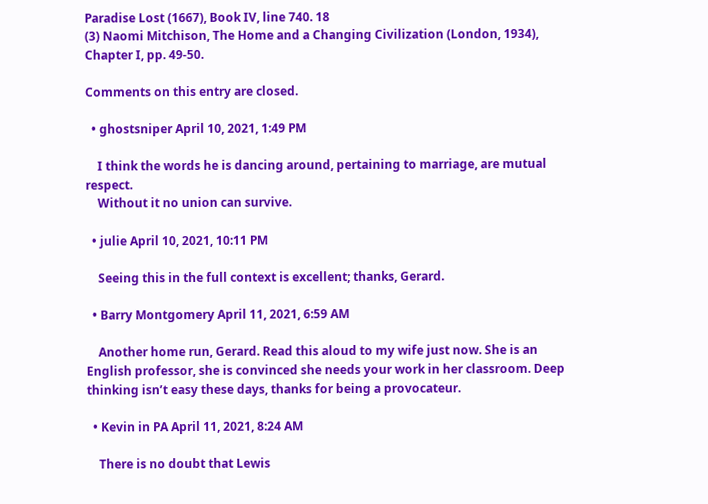Paradise Lost (1667), Book IV, line 740. 18
(3) Naomi Mitchison, The Home and a Changing Civilization (London, 1934), Chapter I, pp. 49-50.

Comments on this entry are closed.

  • ghostsniper April 10, 2021, 1:49 PM

    I think the words he is dancing around, pertaining to marriage, are mutual respect.
    Without it no union can survive.

  • julie April 10, 2021, 10:11 PM

    Seeing this in the full context is excellent; thanks, Gerard.

  • Barry Montgomery April 11, 2021, 6:59 AM

    Another home run, Gerard. Read this aloud to my wife just now. She is an English professor, she is convinced she needs your work in her classroom. Deep thinking isn’t easy these days, thanks for being a provocateur.

  • Kevin in PA April 11, 2021, 8:24 AM

    There is no doubt that Lewis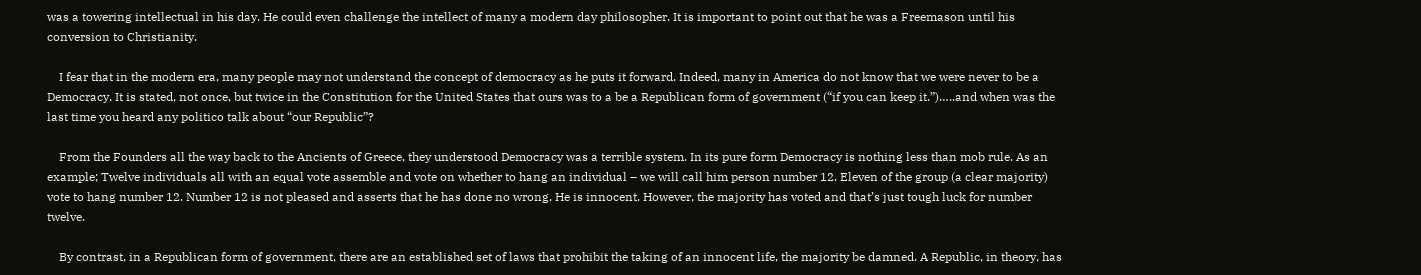was a towering intellectual in his day. He could even challenge the intellect of many a modern day philosopher. It is important to point out that he was a Freemason until his conversion to Christianity.

    I fear that in the modern era, many people may not understand the concept of democracy as he puts it forward. Indeed, many in America do not know that we were never to be a Democracy. It is stated, not once, but twice in the Constitution for the United States that ours was to a be a Republican form of government (“if you can keep it.”)…..and when was the last time you heard any politico talk about “our Republic”?

    From the Founders all the way back to the Ancients of Greece, they understood Democracy was a terrible system. In its pure form Democracy is nothing less than mob rule. As an example; Twelve individuals all with an equal vote assemble and vote on whether to hang an individual – we will call him person number 12. Eleven of the group (a clear majority) vote to hang number 12. Number 12 is not pleased and asserts that he has done no wrong. He is innocent. However, the majority has voted and that’s just tough luck for number twelve.

    By contrast, in a Republican form of government, there are an established set of laws that prohibit the taking of an innocent life, the majority be damned. A Republic, in theory, has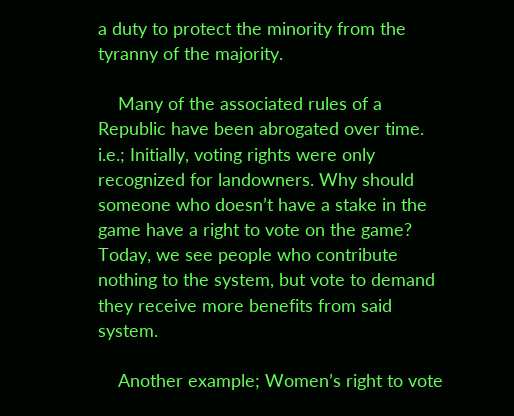a duty to protect the minority from the tyranny of the majority.

    Many of the associated rules of a Republic have been abrogated over time. i.e.; Initially, voting rights were only recognized for landowners. Why should someone who doesn’t have a stake in the game have a right to vote on the game? Today, we see people who contribute nothing to the system, but vote to demand they receive more benefits from said system.

    Another example; Women’s right to vote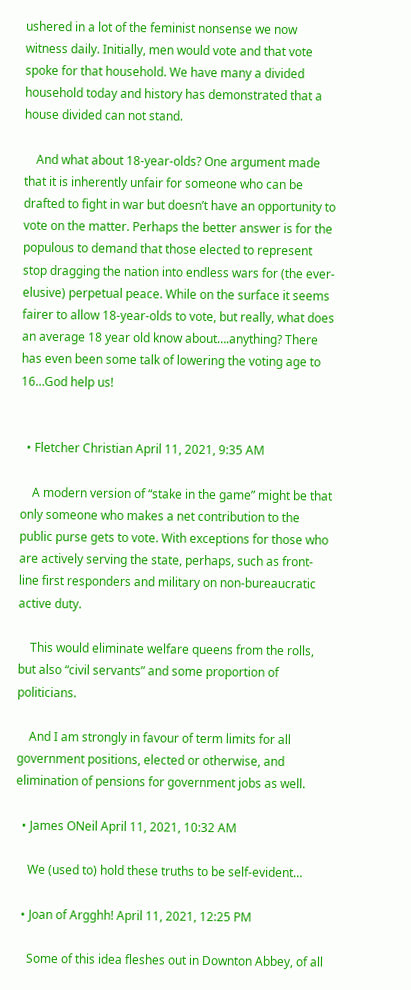ushered in a lot of the feminist nonsense we now witness daily. Initially, men would vote and that vote spoke for that household. We have many a divided household today and history has demonstrated that a house divided can not stand.

    And what about 18-year-olds? One argument made that it is inherently unfair for someone who can be drafted to fight in war but doesn’t have an opportunity to vote on the matter. Perhaps the better answer is for the populous to demand that those elected to represent stop dragging the nation into endless wars for (the ever-elusive) perpetual peace. While on the surface it seems fairer to allow 18-year-olds to vote, but really, what does an average 18 year old know about….anything? There has even been some talk of lowering the voting age to 16…God help us!


  • Fletcher Christian April 11, 2021, 9:35 AM

    A modern version of “stake in the game” might be that only someone who makes a net contribution to the public purse gets to vote. With exceptions for those who are actively serving the state, perhaps, such as front-line first responders and military on non-bureaucratic active duty.

    This would eliminate welfare queens from the rolls, but also “civil servants” and some proportion of politicians.

    And I am strongly in favour of term limits for all government positions, elected or otherwise, and elimination of pensions for government jobs as well.

  • James ONeil April 11, 2021, 10:32 AM

    We (used to) hold these truths to be self-evident…

  • Joan of Argghh! April 11, 2021, 12:25 PM

    Some of this idea fleshes out in Downton Abbey, of all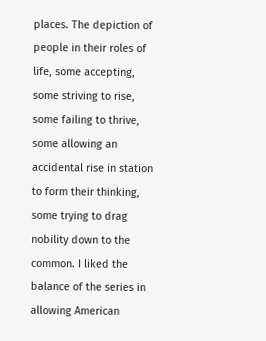places. The depiction of people in their roles of life, some accepting, some striving to rise, some failing to thrive, some allowing an accidental rise in station to form their thinking, some trying to drag nobility down to the common. I liked the balance of the series in allowing American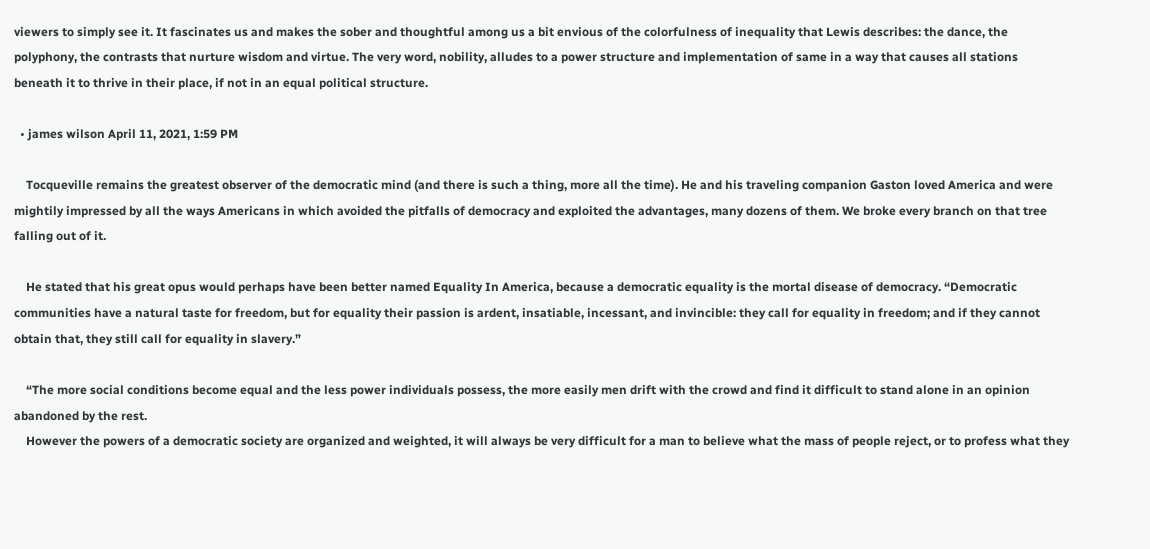viewers to simply see it. It fascinates us and makes the sober and thoughtful among us a bit envious of the colorfulness of inequality that Lewis describes: the dance, the polyphony, the contrasts that nurture wisdom and virtue. The very word, nobility, alludes to a power structure and implementation of same in a way that causes all stations beneath it to thrive in their place, if not in an equal political structure.

  • james wilson April 11, 2021, 1:59 PM

    Tocqueville remains the greatest observer of the democratic mind (and there is such a thing, more all the time). He and his traveling companion Gaston loved America and were mightily impressed by all the ways Americans in which avoided the pitfalls of democracy and exploited the advantages, many dozens of them. We broke every branch on that tree falling out of it.

    He stated that his great opus would perhaps have been better named Equality In America, because a democratic equality is the mortal disease of democracy. “Democratic communities have a natural taste for freedom, but for equality their passion is ardent, insatiable, incessant, and invincible: they call for equality in freedom; and if they cannot obtain that, they still call for equality in slavery.”

    “The more social conditions become equal and the less power individuals possess, the more easily men drift with the crowd and find it difficult to stand alone in an opinion abandoned by the rest.
    However the powers of a democratic society are organized and weighted, it will always be very difficult for a man to believe what the mass of people reject, or to profess what they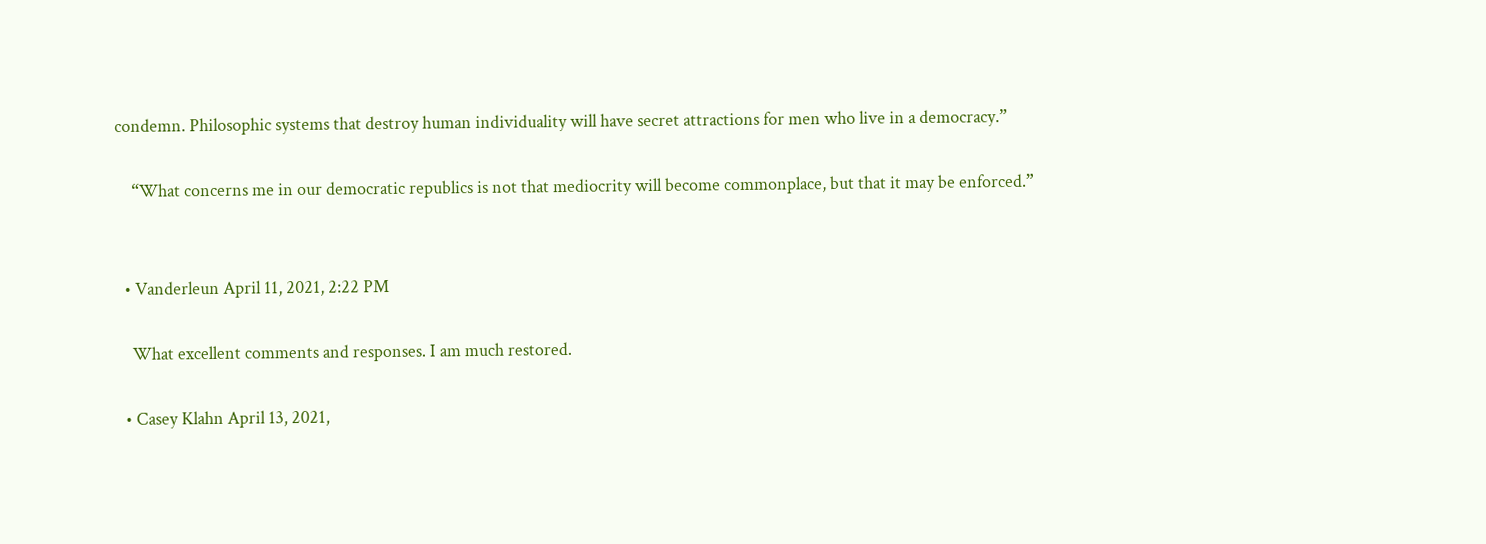condemn. Philosophic systems that destroy human individuality will have secret attractions for men who live in a democracy.”

    “What concerns me in our democratic republics is not that mediocrity will become commonplace, but that it may be enforced.”


  • Vanderleun April 11, 2021, 2:22 PM

    What excellent comments and responses. I am much restored.

  • Casey Klahn April 13, 2021,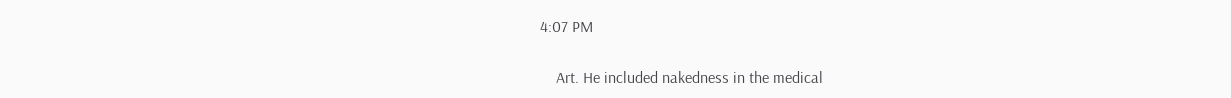4:07 PM

    Art. He included nakedness in the medical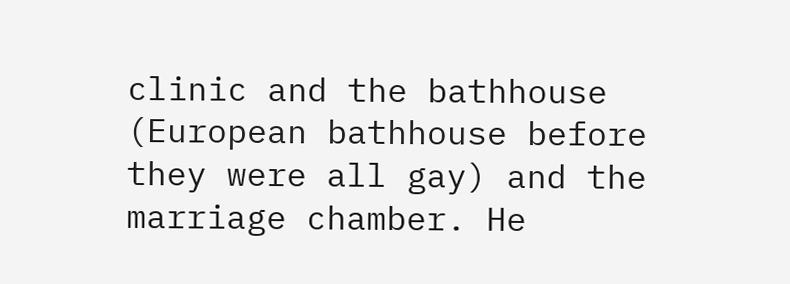clinic and the bathhouse (European bathhouse before they were all gay) and the marriage chamber. He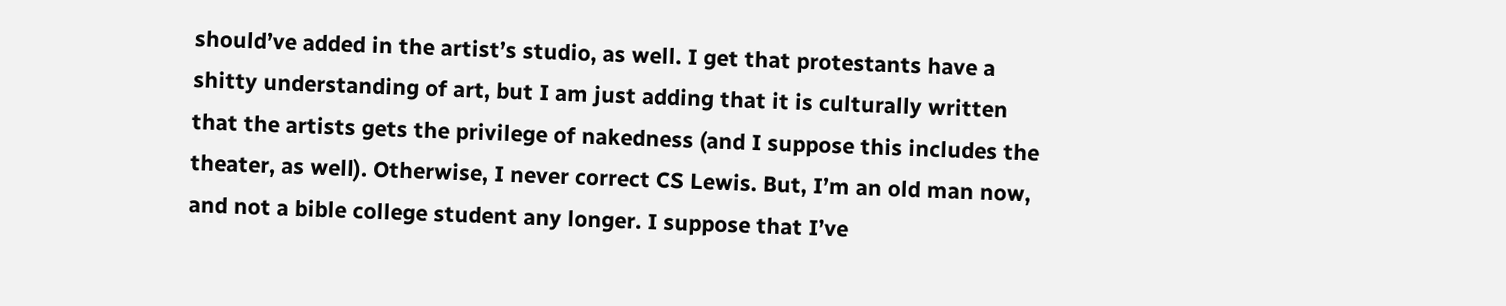should’ve added in the artist’s studio, as well. I get that protestants have a shitty understanding of art, but I am just adding that it is culturally written that the artists gets the privilege of nakedness (and I suppose this includes the theater, as well). Otherwise, I never correct CS Lewis. But, I’m an old man now, and not a bible college student any longer. I suppose that I’ve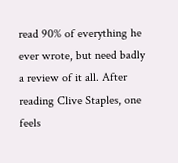read 90% of everything he ever wrote, but need badly a review of it all. After reading Clive Staples, one feels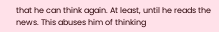that he can think again. At least, until he reads the news. This abuses him of thinking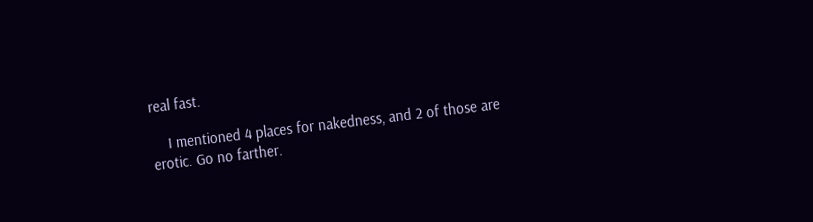real fast.

    I mentioned 4 places for nakedness, and 2 of those are erotic. Go no farther.